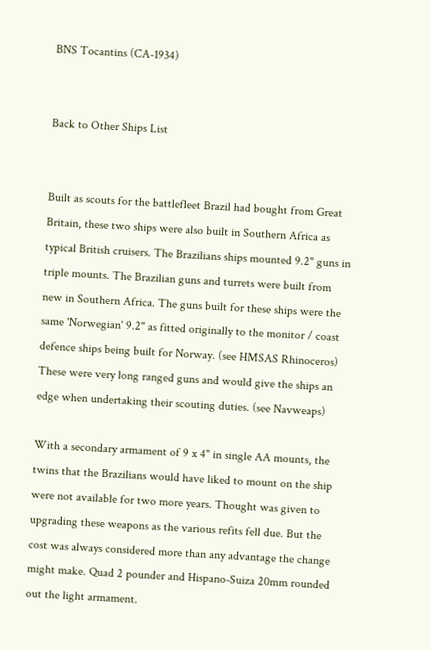BNS Tocantins (CA-1934)


Back to Other Ships List


Built as scouts for the battlefleet Brazil had bought from Great Britain, these two ships were also built in Southern Africa as typical British cruisers. The Brazilians ships mounted 9.2" guns in triple mounts. The Brazilian guns and turrets were built from new in Southern Africa. The guns built for these ships were the same 'Norwegian' 9.2" as fitted originally to the monitor / coast defence ships being built for Norway. (see HMSAS Rhinoceros) These were very long ranged guns and would give the ships an edge when undertaking their scouting duties. (see Navweaps)

With a secondary armament of 9 x 4" in single AA mounts, the twins that the Brazilians would have liked to mount on the ship were not available for two more years. Thought was given to upgrading these weapons as the various refits fell due. But the cost was always considered more than any advantage the change might make. Quad 2 pounder and Hispano-Suiza 20mm rounded out the light armament.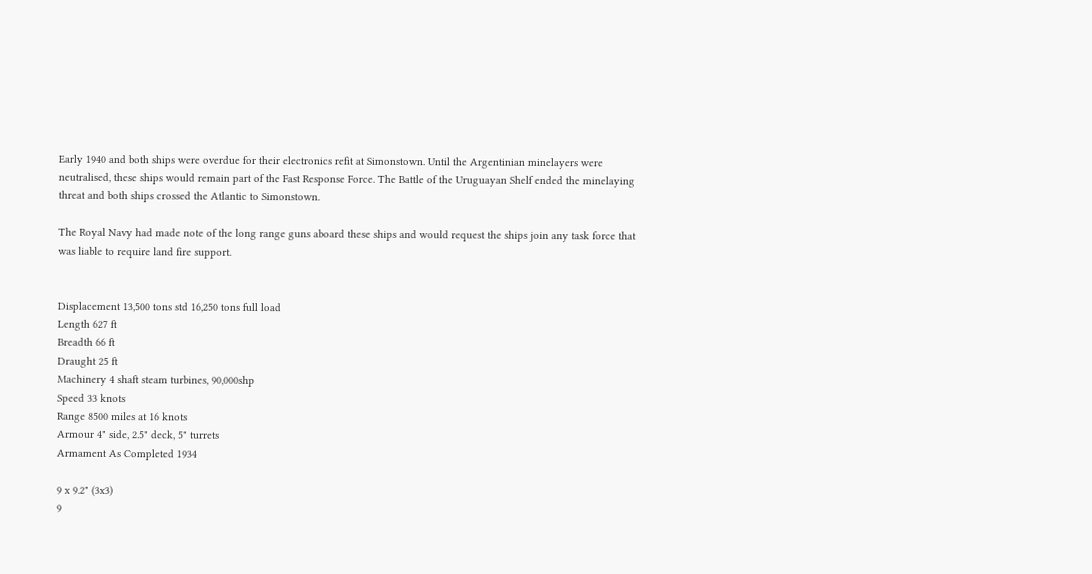Early 1940 and both ships were overdue for their electronics refit at Simonstown. Until the Argentinian minelayers were neutralised, these ships would remain part of the Fast Response Force. The Battle of the Uruguayan Shelf ended the minelaying threat and both ships crossed the Atlantic to Simonstown.

The Royal Navy had made note of the long range guns aboard these ships and would request the ships join any task force that was liable to require land fire support.


Displacement 13,500 tons std 16,250 tons full load
Length 627 ft
Breadth 66 ft
Draught 25 ft
Machinery 4 shaft steam turbines, 90,000shp
Speed 33 knots
Range 8500 miles at 16 knots
Armour 4" side, 2.5" deck, 5" turrets
Armament As Completed 1934

9 x 9.2" (3x3)
9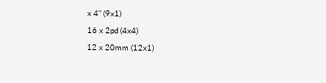x 4" (9x1)
16 x 2pd (4x4)
12 x 20mm (12x1)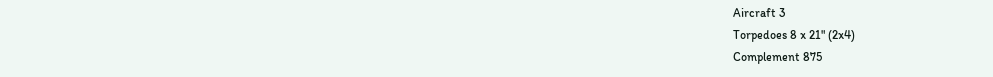Aircraft 3
Torpedoes 8 x 21" (2x4)
Complement 875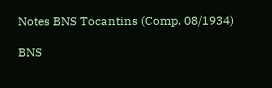Notes BNS Tocantins (Comp. 08/1934)

BNS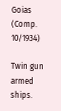Goias (Comp. 10/1934)

Twin gun armed ships.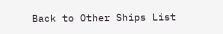Back to Other Ships List